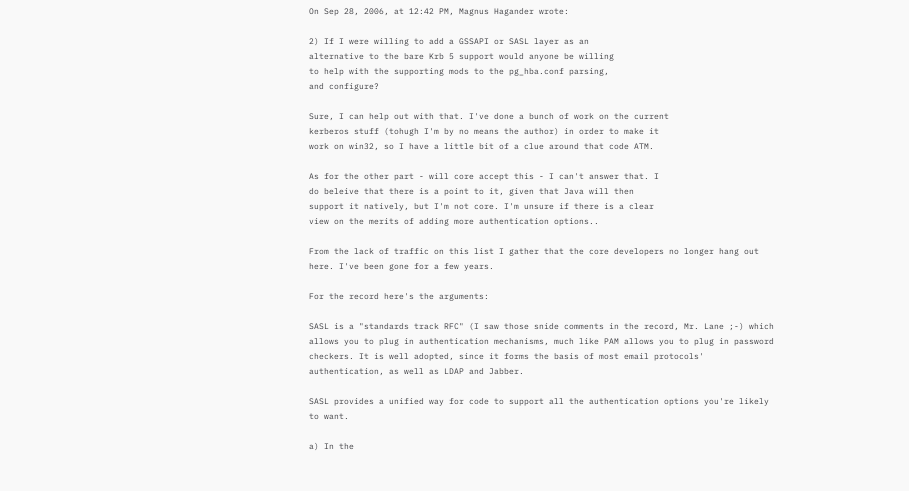On Sep 28, 2006, at 12:42 PM, Magnus Hagander wrote:

2) If I were willing to add a GSSAPI or SASL layer as an
alternative to the bare Krb 5 support would anyone be willing
to help with the supporting mods to the pg_hba.conf parsing,
and configure?

Sure, I can help out with that. I've done a bunch of work on the current
kerberos stuff (tohugh I'm by no means the author) in order to make it
work on win32, so I have a little bit of a clue around that code ATM.

As for the other part - will core accept this - I can't answer that. I
do beleive that there is a point to it, given that Java will then
support it natively, but I'm not core. I'm unsure if there is a clear
view on the merits of adding more authentication options..

From the lack of traffic on this list I gather that the core developers no longer hang out here. I've been gone for a few years.

For the record here's the arguments:

SASL is a "standards track RFC" (I saw those snide comments in the record, Mr. Lane ;-) which allows you to plug in authentication mechanisms, much like PAM allows you to plug in password checkers. It is well adopted, since it forms the basis of most email protocols' authentication, as well as LDAP and Jabber.

SASL provides a unified way for code to support all the authentication options you're likely to want.

a) In the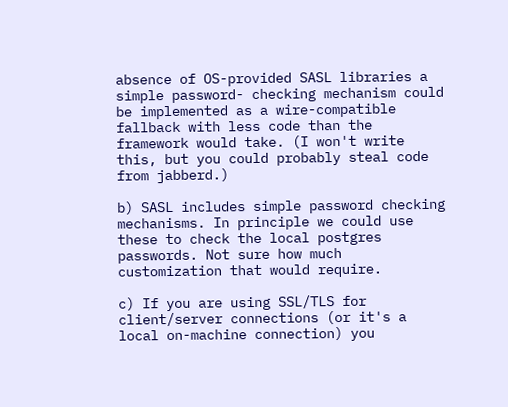absence of OS-provided SASL libraries a simple password- checking mechanism could be implemented as a wire-compatible fallback with less code than the framework would take. (I won't write this, but you could probably steal code from jabberd.)

b) SASL includes simple password checking mechanisms. In principle we could use these to check the local postgres passwords. Not sure how much customization that would require.

c) If you are using SSL/TLS for client/server connections (or it's a local on-machine connection) you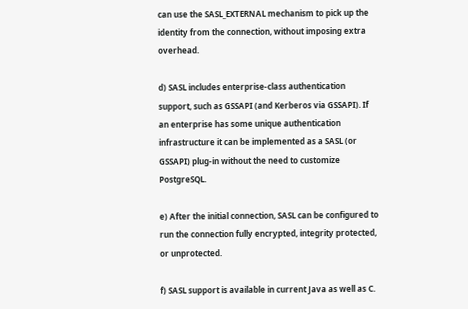can use the SASL_EXTERNAL mechanism to pick up the identity from the connection, without imposing extra overhead.

d) SASL includes enterprise-class authentication support, such as GSSAPI (and Kerberos via GSSAPI). If an enterprise has some unique authentication infrastructure it can be implemented as a SASL (or GSSAPI) plug-in without the need to customize PostgreSQL.

e) After the initial connection, SASL can be configured to run the connection fully encrypted, integrity protected, or unprotected.

f) SASL support is available in current Java as well as C.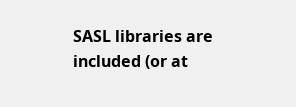SASL libraries are included (or at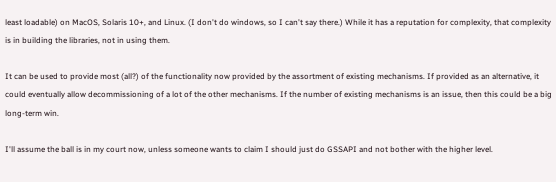least loadable) on MacOS, Solaris 10+, and Linux. (I don't do windows, so I can't say there.) While it has a reputation for complexity, that complexity is in building the libraries, not in using them.

It can be used to provide most (all?) of the functionality now provided by the assortment of existing mechanisms. If provided as an alternative, it could eventually allow decommissioning of a lot of the other mechanisms. If the number of existing mechanisms is an issue, then this could be a big long-term win.

I'll assume the ball is in my court now, unless someone wants to claim I should just do GSSAPI and not bother with the higher level.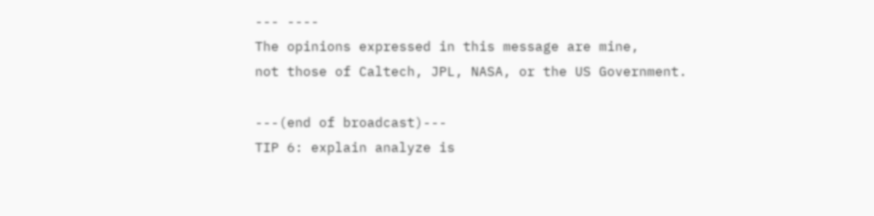--- ----
The opinions expressed in this message are mine,
not those of Caltech, JPL, NASA, or the US Government.

---(end of broadcast)---
TIP 6: explain analyze is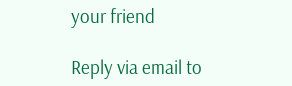your friend

Reply via email to